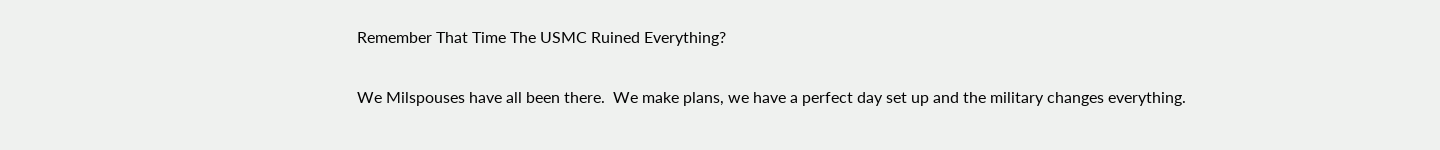Remember That Time The USMC Ruined Everything?

We Milspouses have all been there.  We make plans, we have a perfect day set up and the military changes everything.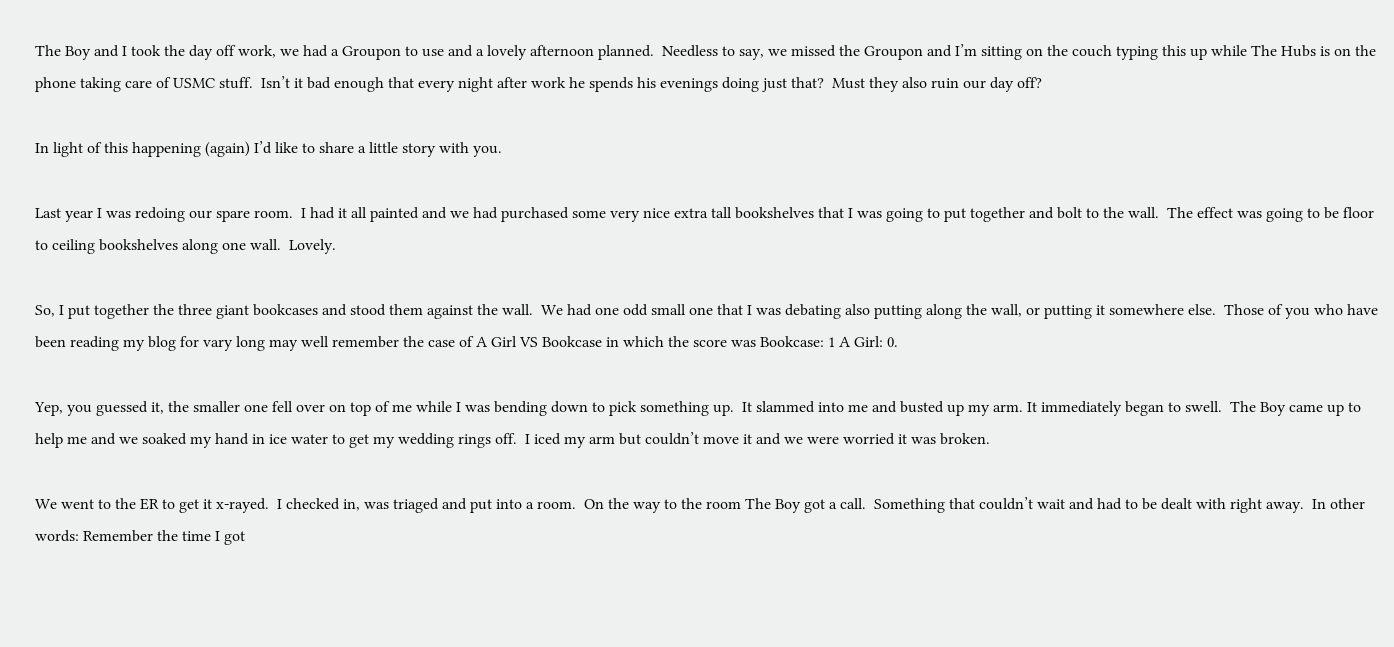The Boy and I took the day off work, we had a Groupon to use and a lovely afternoon planned.  Needless to say, we missed the Groupon and I’m sitting on the couch typing this up while The Hubs is on the phone taking care of USMC stuff.  Isn’t it bad enough that every night after work he spends his evenings doing just that?  Must they also ruin our day off?

In light of this happening (again) I’d like to share a little story with you.

Last year I was redoing our spare room.  I had it all painted and we had purchased some very nice extra tall bookshelves that I was going to put together and bolt to the wall.  The effect was going to be floor to ceiling bookshelves along one wall.  Lovely.

So, I put together the three giant bookcases and stood them against the wall.  We had one odd small one that I was debating also putting along the wall, or putting it somewhere else.  Those of you who have been reading my blog for vary long may well remember the case of A Girl VS Bookcase in which the score was Bookcase: 1 A Girl: 0.

Yep, you guessed it, the smaller one fell over on top of me while I was bending down to pick something up.  It slammed into me and busted up my arm. It immediately began to swell.  The Boy came up to help me and we soaked my hand in ice water to get my wedding rings off.  I iced my arm but couldn’t move it and we were worried it was broken.

We went to the ER to get it x-rayed.  I checked in, was triaged and put into a room.  On the way to the room The Boy got a call.  Something that couldn’t wait and had to be dealt with right away.  In other words: Remember the time I got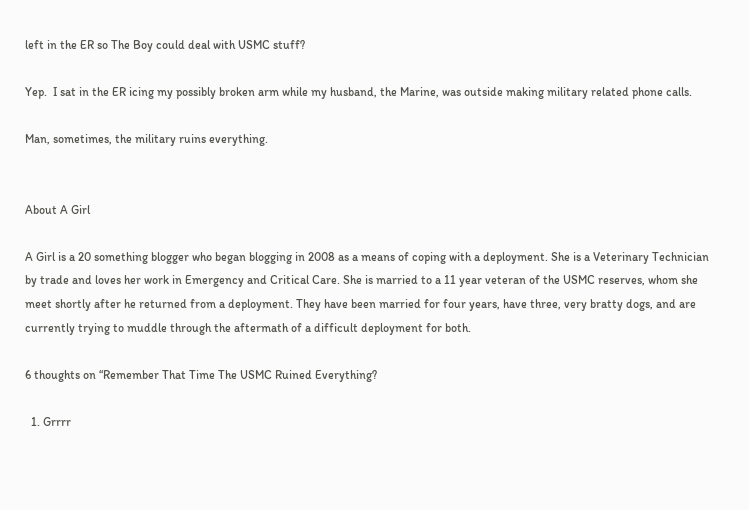left in the ER so The Boy could deal with USMC stuff?

Yep.  I sat in the ER icing my possibly broken arm while my husband, the Marine, was outside making military related phone calls.

Man, sometimes, the military ruins everything.


About A Girl

A Girl is a 20 something blogger who began blogging in 2008 as a means of coping with a deployment. She is a Veterinary Technician by trade and loves her work in Emergency and Critical Care. She is married to a 11 year veteran of the USMC reserves, whom she meet shortly after he returned from a deployment. They have been married for four years, have three, very bratty dogs, and are currently trying to muddle through the aftermath of a difficult deployment for both.

6 thoughts on “Remember That Time The USMC Ruined Everything?

  1. Grrrr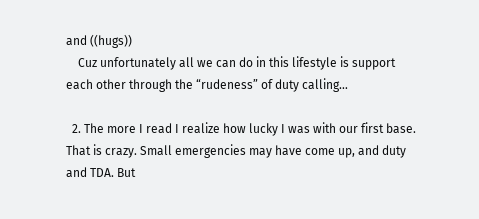and ((hugs))
    Cuz unfortunately all we can do in this lifestyle is support each other through the “rudeness” of duty calling…

  2. The more I read I realize how lucky I was with our first base. That is crazy. Small emergencies may have come up, and duty and TDA. But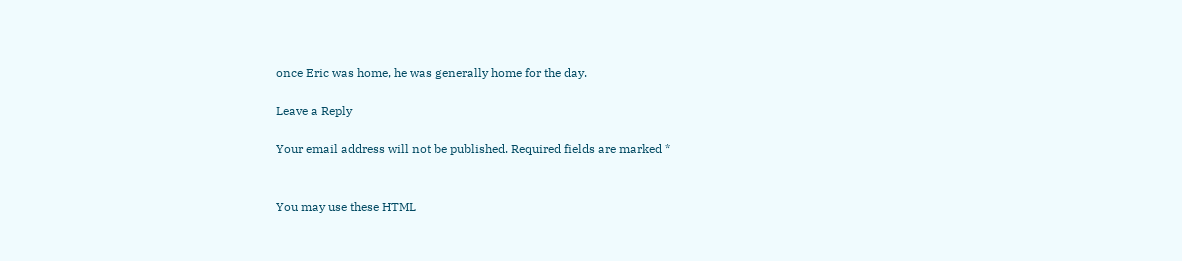once Eric was home, he was generally home for the day.

Leave a Reply

Your email address will not be published. Required fields are marked *


You may use these HTML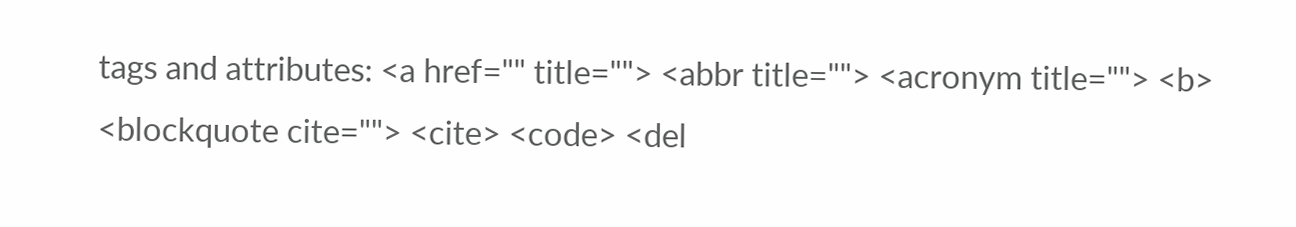tags and attributes: <a href="" title=""> <abbr title=""> <acronym title=""> <b> <blockquote cite=""> <cite> <code> <del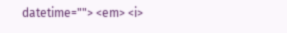datetime=""> <em> <i>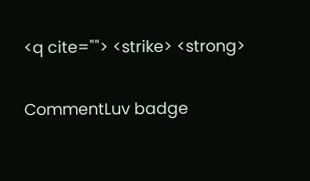<q cite=""> <strike> <strong>

CommentLuv badge